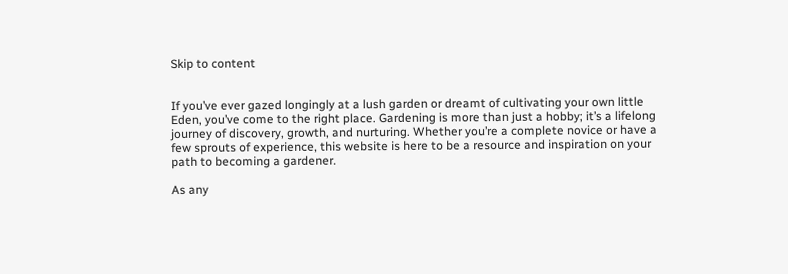Skip to content


If you’ve ever gazed longingly at a lush garden or dreamt of cultivating your own little Eden, you’ve come to the right place. Gardening is more than just a hobby; it’s a lifelong journey of discovery, growth, and nurturing. Whether you’re a complete novice or have a few sprouts of experience, this website is here to be a resource and inspiration on your path to becoming a gardener.

As any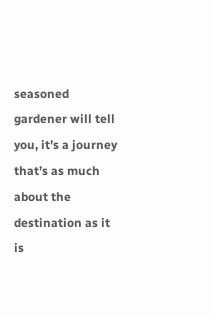seasoned gardener will tell you, it’s a journey that’s as much about the destination as it is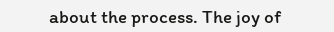about the process. The joy of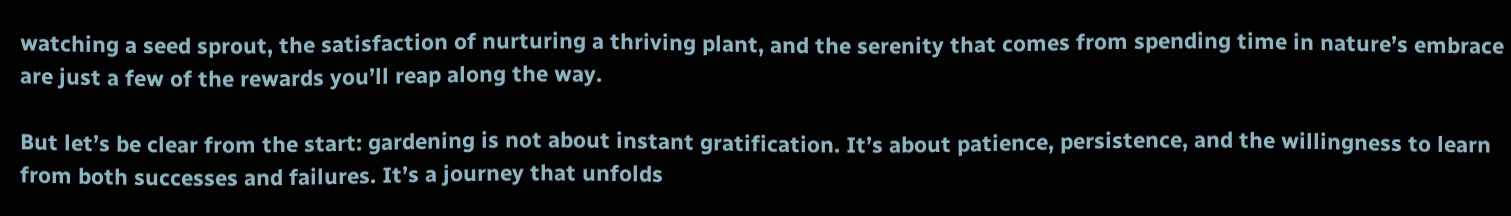watching a seed sprout, the satisfaction of nurturing a thriving plant, and the serenity that comes from spending time in nature’s embrace are just a few of the rewards you’ll reap along the way.

But let’s be clear from the start: gardening is not about instant gratification. It’s about patience, persistence, and the willingness to learn from both successes and failures. It’s a journey that unfolds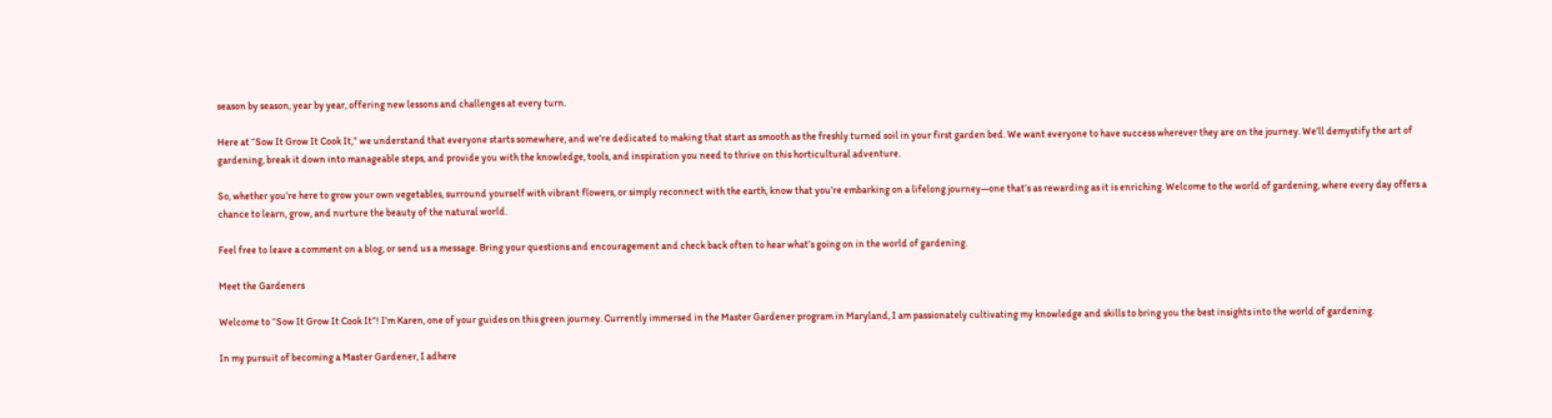season by season, year by year, offering new lessons and challenges at every turn.

Here at “Sow It Grow It Cook It,” we understand that everyone starts somewhere, and we’re dedicated to making that start as smooth as the freshly turned soil in your first garden bed. We want everyone to have success wherever they are on the journey. We’ll demystify the art of gardening, break it down into manageable steps, and provide you with the knowledge, tools, and inspiration you need to thrive on this horticultural adventure.

So, whether you’re here to grow your own vegetables, surround yourself with vibrant flowers, or simply reconnect with the earth, know that you’re embarking on a lifelong journey—one that’s as rewarding as it is enriching. Welcome to the world of gardening, where every day offers a chance to learn, grow, and nurture the beauty of the natural world.

Feel free to leave a comment on a blog, or send us a message. Bring your questions and encouragement and check back often to hear what’s going on in the world of gardening.

Meet the Gardeners

Welcome to “Sow It Grow It Cook It”! I’m Karen, one of your guides on this green journey. Currently immersed in the Master Gardener program in Maryland, I am passionately cultivating my knowledge and skills to bring you the best insights into the world of gardening.

In my pursuit of becoming a Master Gardener, I adhere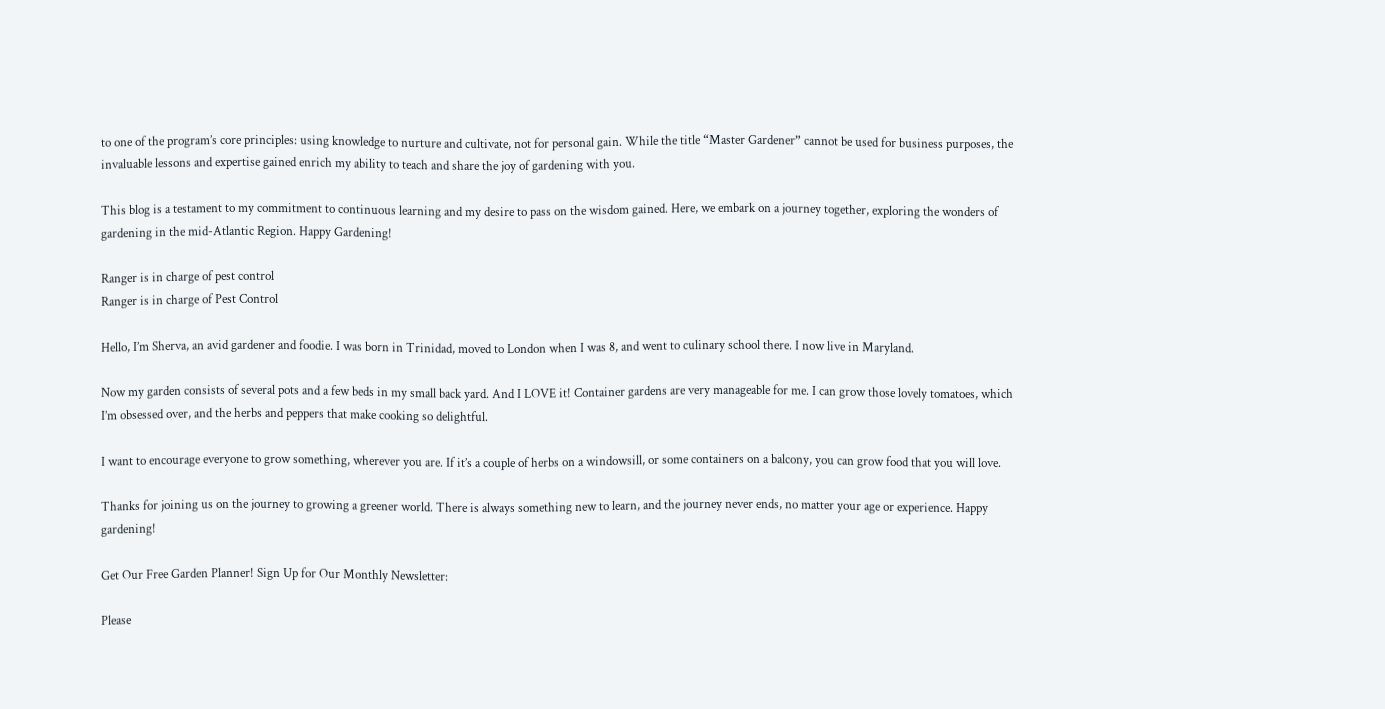to one of the program’s core principles: using knowledge to nurture and cultivate, not for personal gain. While the title “Master Gardener” cannot be used for business purposes, the invaluable lessons and expertise gained enrich my ability to teach and share the joy of gardening with you.

This blog is a testament to my commitment to continuous learning and my desire to pass on the wisdom gained. Here, we embark on a journey together, exploring the wonders of gardening in the mid-Atlantic Region. Happy Gardening!

Ranger is in charge of pest control
Ranger is in charge of Pest Control

Hello, I’m Sherva, an avid gardener and foodie. I was born in Trinidad, moved to London when I was 8, and went to culinary school there. I now live in Maryland.

Now my garden consists of several pots and a few beds in my small back yard. And I LOVE it! Container gardens are very manageable for me. I can grow those lovely tomatoes, which I’m obsessed over, and the herbs and peppers that make cooking so delightful.

I want to encourage everyone to grow something, wherever you are. If it’s a couple of herbs on a windowsill, or some containers on a balcony, you can grow food that you will love.

Thanks for joining us on the journey to growing a greener world. There is always something new to learn, and the journey never ends, no matter your age or experience. Happy gardening!

Get Our Free Garden Planner! Sign Up for Our Monthly Newsletter:

Please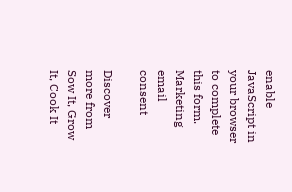enable JavaScript in your browser to complete this form.
Marketing email consent

Discover more from Sow It, Grow It, Cook It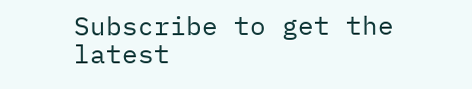Subscribe to get the latest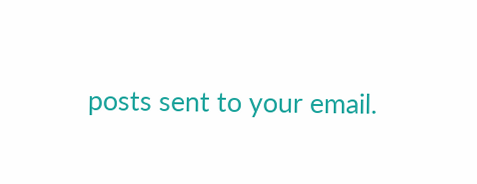posts sent to your email.